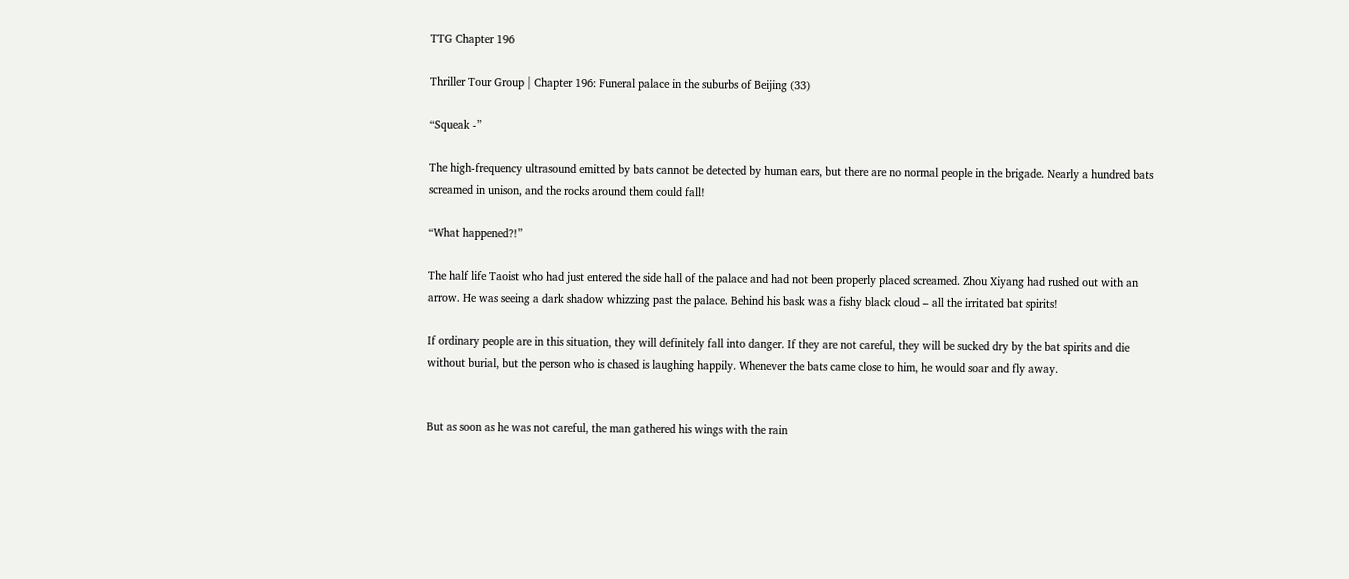TTG Chapter 196

Thriller Tour Group | Chapter 196: Funeral palace in the suburbs of Beijing (33)

“Squeak -”

The high-frequency ultrasound emitted by bats cannot be detected by human ears, but there are no normal people in the brigade. Nearly a hundred bats screamed in unison, and the rocks around them could fall!

“What happened?!”

The half life Taoist who had just entered the side hall of the palace and had not been properly placed screamed. Zhou Xiyang had rushed out with an arrow. He was seeing a dark shadow whizzing past the palace. Behind his bask was a fishy black cloud – all the irritated bat spirits!

If ordinary people are in this situation, they will definitely fall into danger. If they are not careful, they will be sucked dry by the bat spirits and die without burial, but the person who is chased is laughing happily. Whenever the bats came close to him, he would soar and fly away.


But as soon as he was not careful, the man gathered his wings with the rain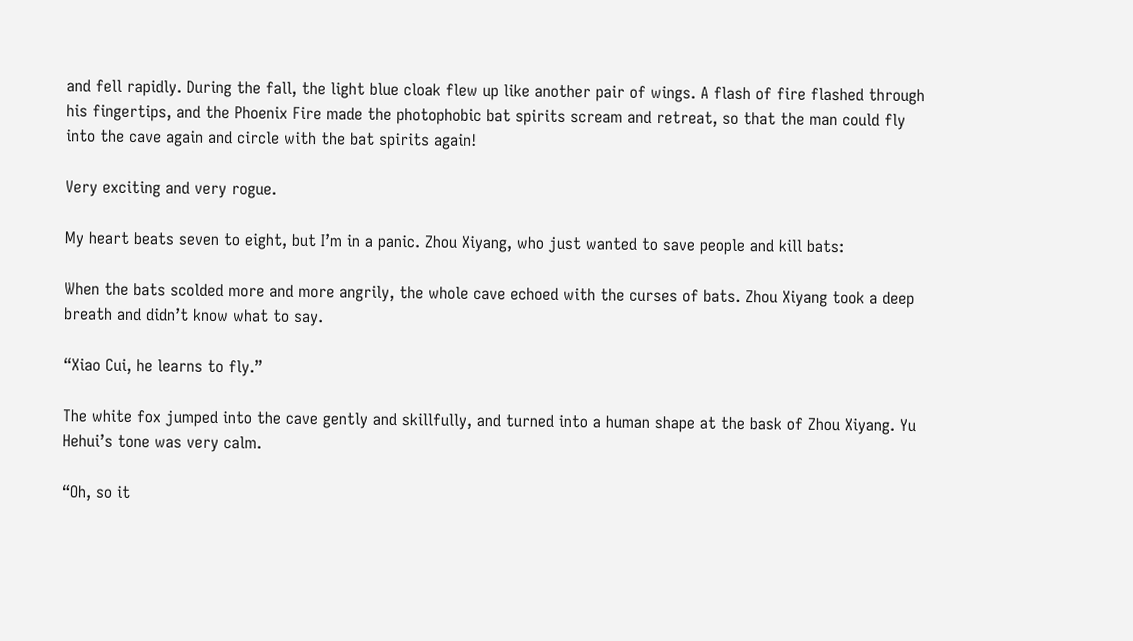and fell rapidly. During the fall, the light blue cloak flew up like another pair of wings. A flash of fire flashed through his fingertips, and the Phoenix Fire made the photophobic bat spirits scream and retreat, so that the man could fly into the cave again and circle with the bat spirits again!

Very exciting and very rogue.

My heart beats seven to eight, but I’m in a panic. Zhou Xiyang, who just wanted to save people and kill bats:

When the bats scolded more and more angrily, the whole cave echoed with the curses of bats. Zhou Xiyang took a deep breath and didn’t know what to say.

“Xiao Cui, he learns to fly.”

The white fox jumped into the cave gently and skillfully, and turned into a human shape at the bask of Zhou Xiyang. Yu Hehui’s tone was very calm.

“Oh, so it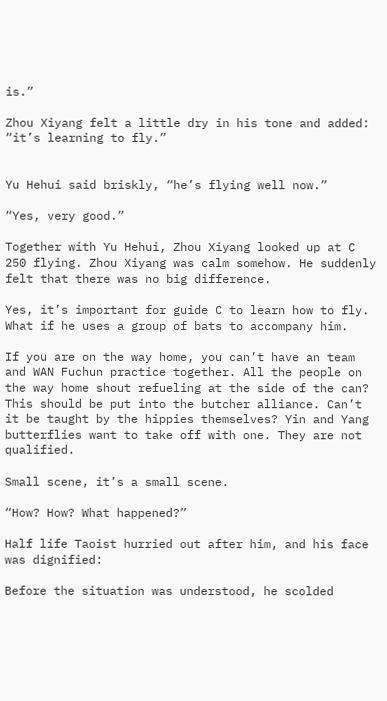is.”

Zhou Xiyang felt a little dry in his tone and added: “it’s learning to fly.”


Yu Hehui said briskly, “he’s flying well now.”

“Yes, very good.”

Together with Yu Hehui, Zhou Xiyang looked up at C 250 flying. Zhou Xiyang was calm somehow. He suddenly felt that there was no big difference.

Yes, it’s important for guide C to learn how to fly. What if he uses a group of bats to accompany him.

If you are on the way home, you can’t have an team and WAN Fuchun practice together. All the people on the way home shout refueling at the side of the can? This should be put into the butcher alliance. Can’t it be taught by the hippies themselves? Yin and Yang butterflies want to take off with one. They are not qualified.

Small scene, it’s a small scene.

“How? How? What happened?”

Half life Taoist hurried out after him, and his face was dignified:

Before the situation was understood, he scolded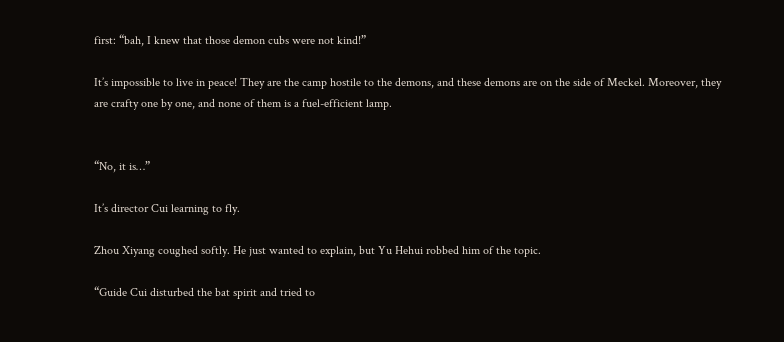first: “bah, I knew that those demon cubs were not kind!”

It’s impossible to live in peace! They are the camp hostile to the demons, and these demons are on the side of Meckel. Moreover, they are crafty one by one, and none of them is a fuel-efficient lamp.


“No, it is…”

It’s director Cui learning to fly.

Zhou Xiyang coughed softly. He just wanted to explain, but Yu Hehui robbed him of the topic.

“Guide Cui disturbed the bat spirit and tried to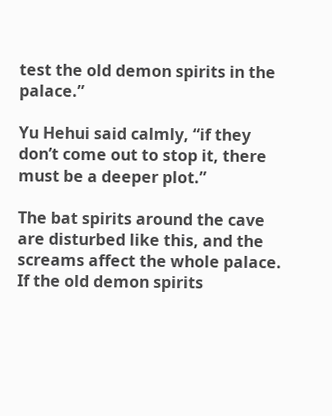test the old demon spirits in the palace.”

Yu Hehui said calmly, “if they don’t come out to stop it, there must be a deeper plot.”

The bat spirits around the cave are disturbed like this, and the screams affect the whole palace. If the old demon spirits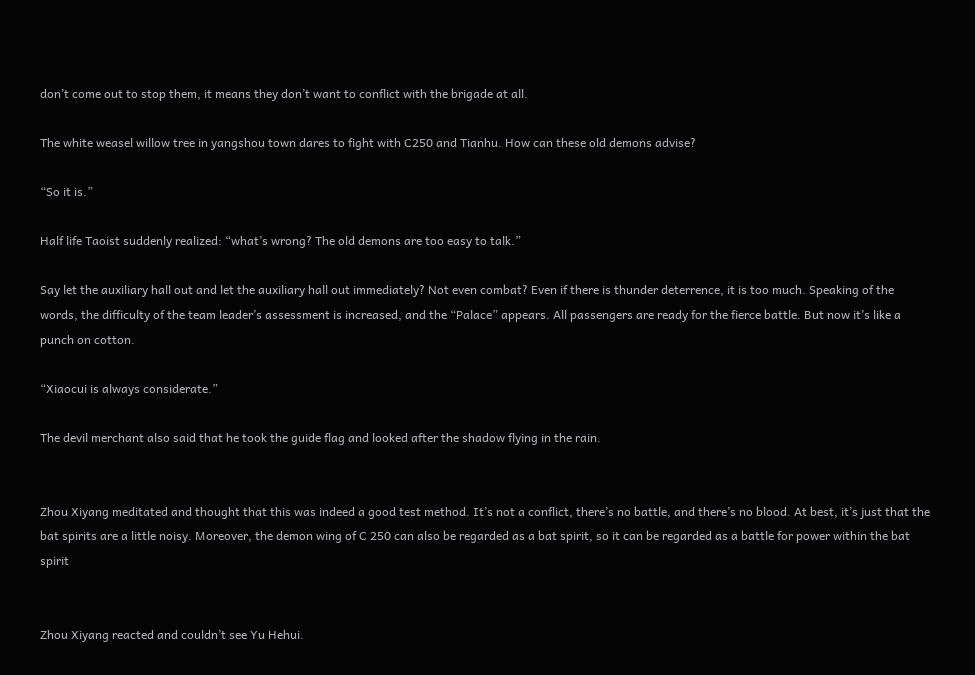don’t come out to stop them, it means they don’t want to conflict with the brigade at all.

The white weasel willow tree in yangshou town dares to fight with C250 and Tianhu. How can these old demons advise?

“So it is.”

Half life Taoist suddenly realized: “what’s wrong? The old demons are too easy to talk.”

Say let the auxiliary hall out and let the auxiliary hall out immediately? Not even combat? Even if there is thunder deterrence, it is too much. Speaking of the words, the difficulty of the team leader’s assessment is increased, and the “Palace” appears. All passengers are ready for the fierce battle. But now it’s like a punch on cotton.

“Xiaocui is always considerate.”

The devil merchant also said that he took the guide flag and looked after the shadow flying in the rain.


Zhou Xiyang meditated and thought that this was indeed a good test method. It’s not a conflict, there’s no battle, and there’s no blood. At best, it’s just that the bat spirits are a little noisy. Moreover, the demon wing of C 250 can also be regarded as a bat spirit, so it can be regarded as a battle for power within the bat spirit


Zhou Xiyang reacted and couldn’t see Yu Hehui.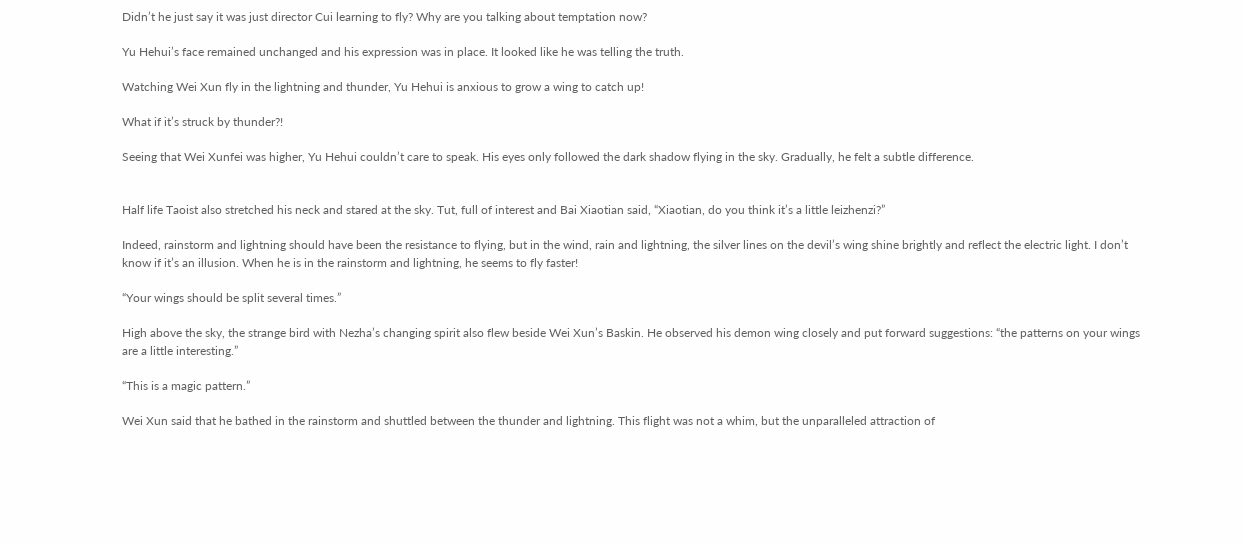Didn’t he just say it was just director Cui learning to fly? Why are you talking about temptation now?

Yu Hehui’s face remained unchanged and his expression was in place. It looked like he was telling the truth.

Watching Wei Xun fly in the lightning and thunder, Yu Hehui is anxious to grow a wing to catch up!

What if it’s struck by thunder?!

Seeing that Wei Xunfei was higher, Yu Hehui couldn’t care to speak. His eyes only followed the dark shadow flying in the sky. Gradually, he felt a subtle difference.


Half life Taoist also stretched his neck and stared at the sky. Tut, full of interest and Bai Xiaotian said, “Xiaotian, do you think it’s a little leizhenzi?”

Indeed, rainstorm and lightning should have been the resistance to flying, but in the wind, rain and lightning, the silver lines on the devil’s wing shine brightly and reflect the electric light. I don’t know if it’s an illusion. When he is in the rainstorm and lightning, he seems to fly faster!

“Your wings should be split several times.”

High above the sky, the strange bird with Nezha’s changing spirit also flew beside Wei Xun’s Baskin. He observed his demon wing closely and put forward suggestions: “the patterns on your wings are a little interesting.”

“This is a magic pattern.”

Wei Xun said that he bathed in the rainstorm and shuttled between the thunder and lightning. This flight was not a whim, but the unparalleled attraction of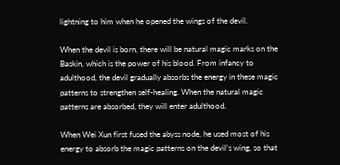lightning to him when he opened the wings of the devil.

When the devil is born, there will be natural magic marks on the Baskin, which is the power of his blood. From infancy to adulthood, the devil gradually absorbs the energy in these magic patterns to strengthen self-healing. When the natural magic patterns are absorbed, they will enter adulthood.

When Wei Xun first fused the abyss node, he used most of his energy to absorb the magic patterns on the devil’s wing, so that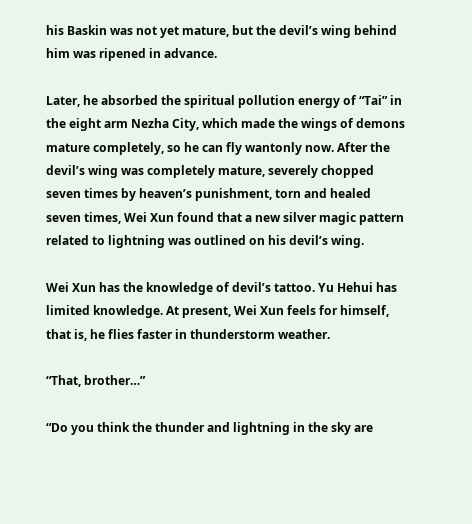his Baskin was not yet mature, but the devil’s wing behind him was ripened in advance.

Later, he absorbed the spiritual pollution energy of “Tai” in the eight arm Nezha City, which made the wings of demons mature completely, so he can fly wantonly now. After the devil’s wing was completely mature, severely chopped seven times by heaven’s punishment, torn and healed seven times, Wei Xun found that a new silver magic pattern related to lightning was outlined on his devil’s wing.

Wei Xun has the knowledge of devil’s tattoo. Yu Hehui has limited knowledge. At present, Wei Xun feels for himself, that is, he flies faster in thunderstorm weather.

“That, brother…”

“Do you think the thunder and lightning in the sky are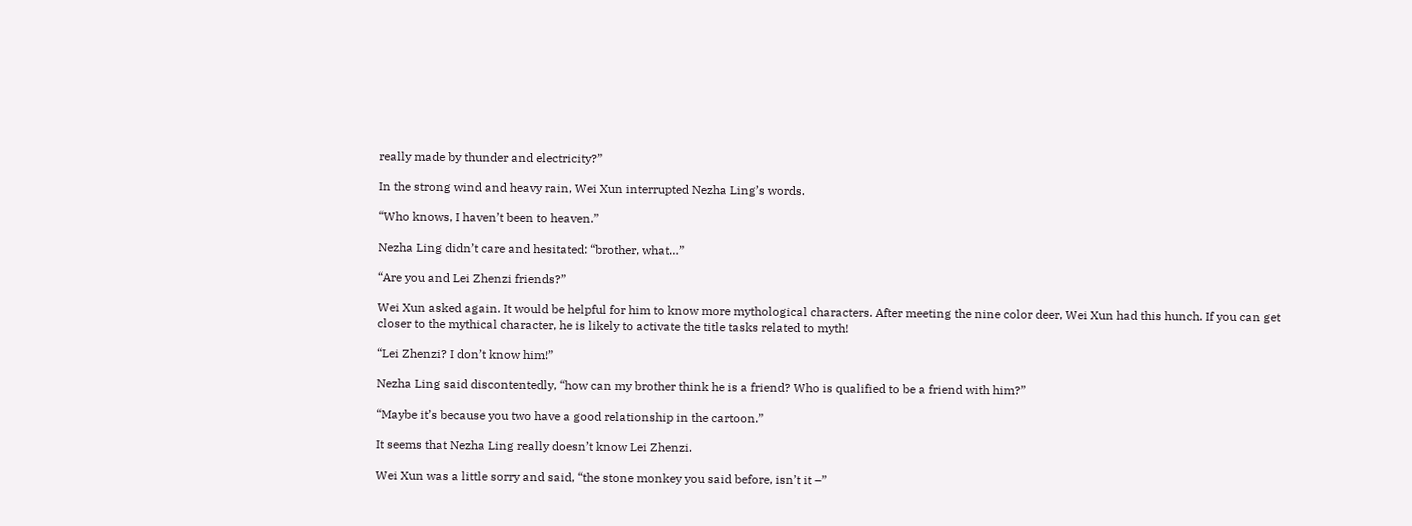really made by thunder and electricity?”

In the strong wind and heavy rain, Wei Xun interrupted Nezha Ling’s words.

“Who knows, I haven’t been to heaven.”

Nezha Ling didn’t care and hesitated: “brother, what…”

“Are you and Lei Zhenzi friends?”

Wei Xun asked again. It would be helpful for him to know more mythological characters. After meeting the nine color deer, Wei Xun had this hunch. If you can get closer to the mythical character, he is likely to activate the title tasks related to myth!

“Lei Zhenzi? I don’t know him!”

Nezha Ling said discontentedly, “how can my brother think he is a friend? Who is qualified to be a friend with him?”

“Maybe it’s because you two have a good relationship in the cartoon.”

It seems that Nezha Ling really doesn’t know Lei Zhenzi.

Wei Xun was a little sorry and said, “the stone monkey you said before, isn’t it –”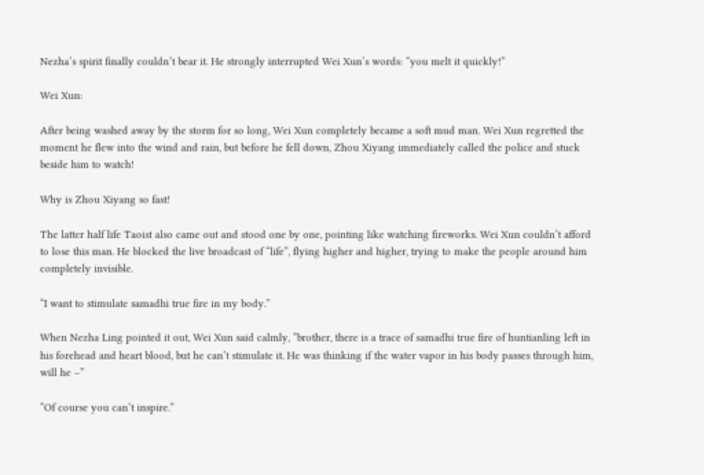Nezha’s spirit finally couldn’t bear it. He strongly interrupted Wei Xun’s words: “you melt it quickly!”

Wei Xun:

After being washed away by the storm for so long, Wei Xun completely became a soft mud man. Wei Xun regretted the moment he flew into the wind and rain, but before he fell down, Zhou Xiyang immediately called the police and stuck beside him to watch!

Why is Zhou Xiyang so fast!

The latter half life Taoist also came out and stood one by one, pointing like watching fireworks. Wei Xun couldn’t afford to lose this man. He blocked the live broadcast of “life”, flying higher and higher, trying to make the people around him completely invisible.

“I want to stimulate samadhi true fire in my body.”

When Nezha Ling pointed it out, Wei Xun said calmly, “brother, there is a trace of samadhi true fire of huntianling left in his forehead and heart blood, but he can’t stimulate it. He was thinking if the water vapor in his body passes through him, will he –”

“Of course you can’t inspire.”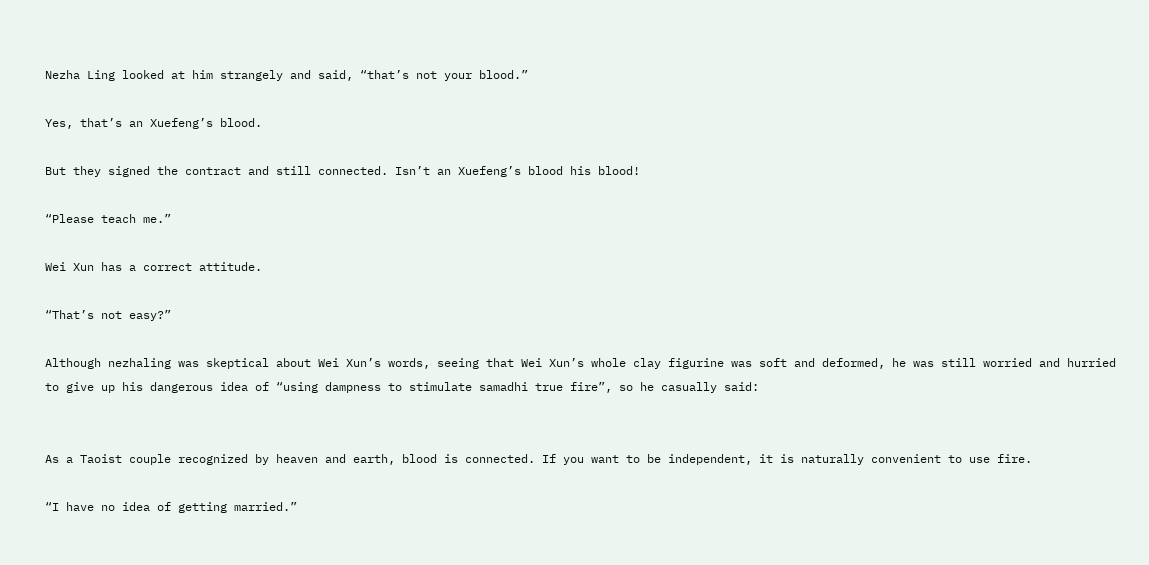Nezha Ling looked at him strangely and said, “that’s not your blood.”

Yes, that’s an Xuefeng’s blood.

But they signed the contract and still connected. Isn’t an Xuefeng’s blood his blood!

“Please teach me.”

Wei Xun has a correct attitude.

“That’s not easy?”

Although nezhaling was skeptical about Wei Xun’s words, seeing that Wei Xun’s whole clay figurine was soft and deformed, he was still worried and hurried to give up his dangerous idea of “using dampness to stimulate samadhi true fire”, so he casually said:


As a Taoist couple recognized by heaven and earth, blood is connected. If you want to be independent, it is naturally convenient to use fire.

“I have no idea of getting married.”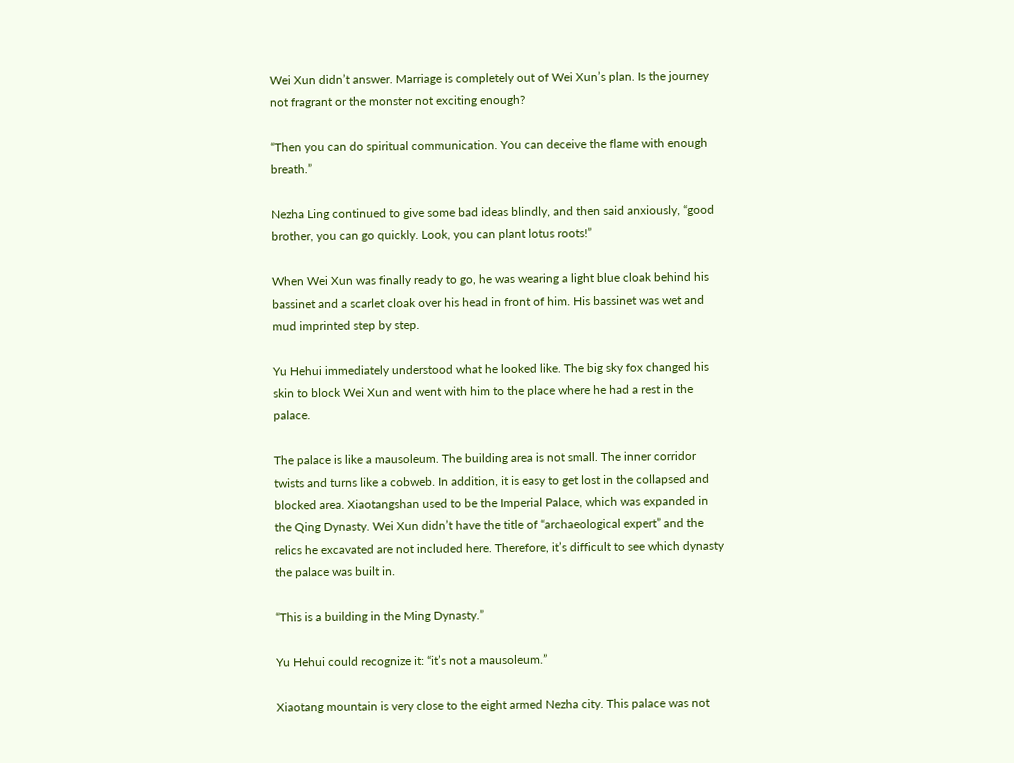Wei Xun didn’t answer. Marriage is completely out of Wei Xun’s plan. Is the journey not fragrant or the monster not exciting enough?

“Then you can do spiritual communication. You can deceive the flame with enough breath.”

Nezha Ling continued to give some bad ideas blindly, and then said anxiously, “good brother, you can go quickly. Look, you can plant lotus roots!”

When Wei Xun was finally ready to go, he was wearing a light blue cloak behind his bassinet and a scarlet cloak over his head in front of him. His bassinet was wet and mud imprinted step by step.

Yu Hehui immediately understood what he looked like. The big sky fox changed his skin to block Wei Xun and went with him to the place where he had a rest in the palace.

The palace is like a mausoleum. The building area is not small. The inner corridor twists and turns like a cobweb. In addition, it is easy to get lost in the collapsed and blocked area. Xiaotangshan used to be the Imperial Palace, which was expanded in the Qing Dynasty. Wei Xun didn’t have the title of “archaeological expert” and the relics he excavated are not included here. Therefore, it’s difficult to see which dynasty the palace was built in.

“This is a building in the Ming Dynasty.”

Yu Hehui could recognize it: “it’s not a mausoleum.”

Xiaotang mountain is very close to the eight armed Nezha city. This palace was not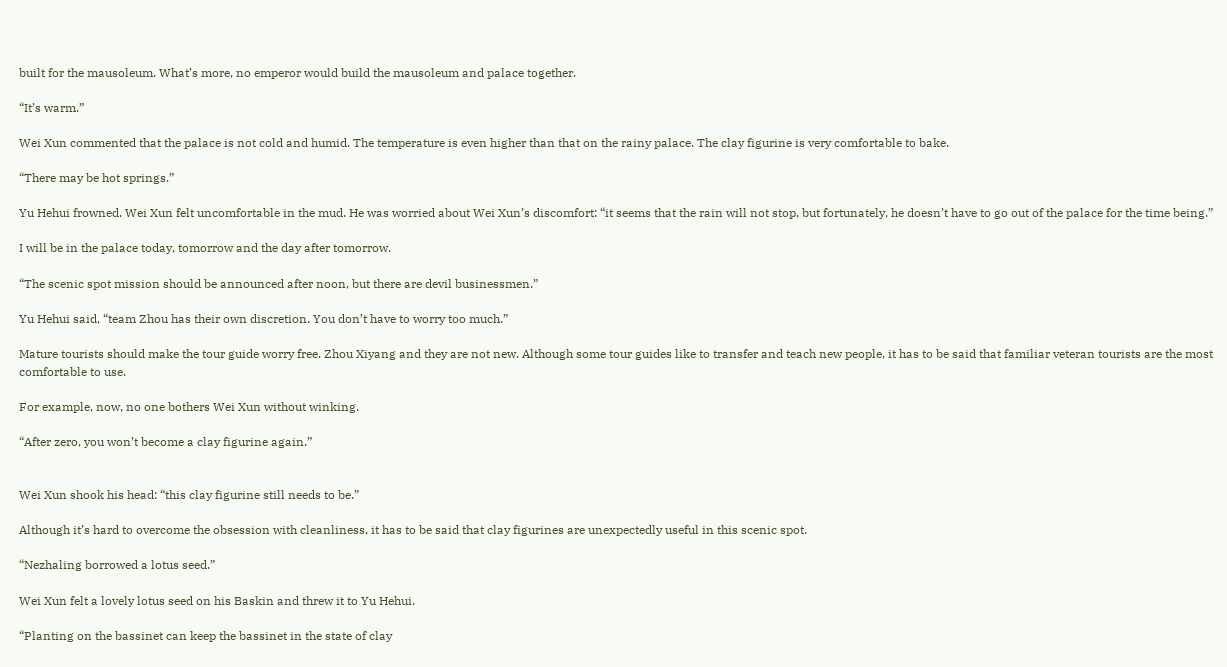built for the mausoleum. What’s more, no emperor would build the mausoleum and palace together.

“It’s warm.”

Wei Xun commented that the palace is not cold and humid. The temperature is even higher than that on the rainy palace. The clay figurine is very comfortable to bake.

“There may be hot springs.”

Yu Hehui frowned. Wei Xun felt uncomfortable in the mud. He was worried about Wei Xun’s discomfort: “it seems that the rain will not stop, but fortunately, he doesn’t have to go out of the palace for the time being.”

I will be in the palace today, tomorrow and the day after tomorrow.

“The scenic spot mission should be announced after noon, but there are devil businessmen.”

Yu Hehui said, “team Zhou has their own discretion. You don’t have to worry too much.”

Mature tourists should make the tour guide worry free. Zhou Xiyang and they are not new. Although some tour guides like to transfer and teach new people, it has to be said that familiar veteran tourists are the most comfortable to use.

For example, now, no one bothers Wei Xun without winking.

“After zero, you won’t become a clay figurine again.”


Wei Xun shook his head: “this clay figurine still needs to be.”

Although it’s hard to overcome the obsession with cleanliness, it has to be said that clay figurines are unexpectedly useful in this scenic spot.

“Nezhaling borrowed a lotus seed.”

Wei Xun felt a lovely lotus seed on his Baskin and threw it to Yu Hehui.

“Planting on the bassinet can keep the bassinet in the state of clay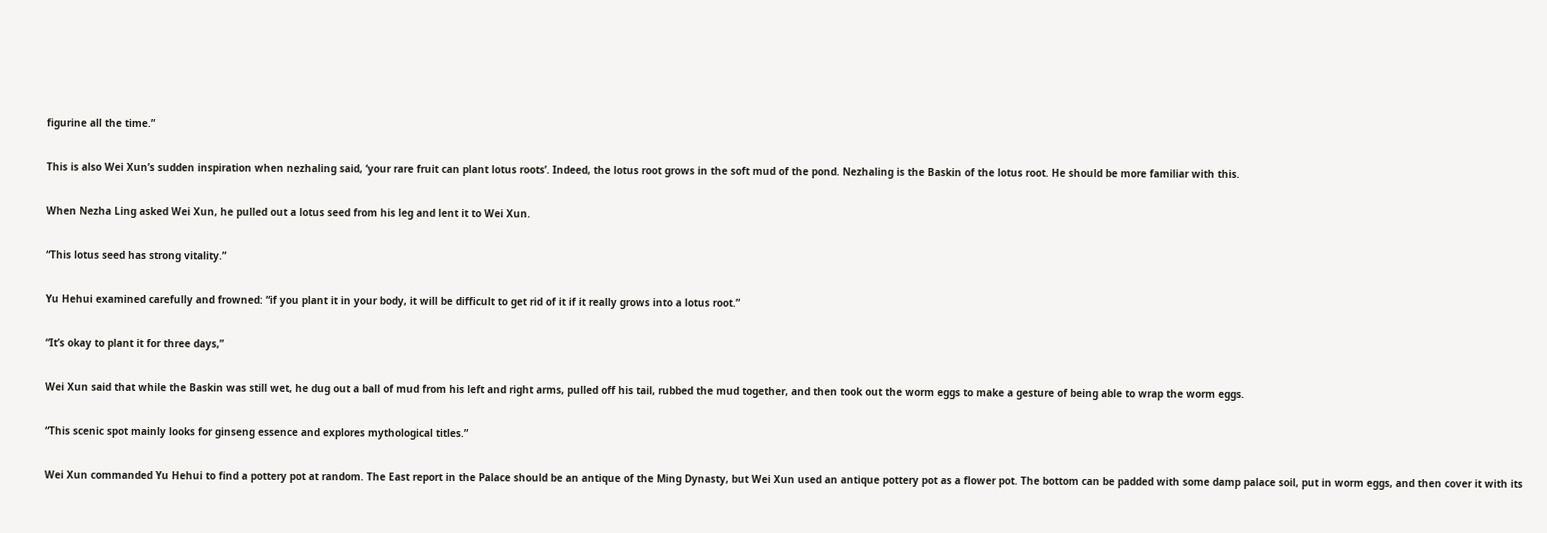figurine all the time.”

This is also Wei Xun’s sudden inspiration when nezhaling said, ‘your rare fruit can plant lotus roots’. Indeed, the lotus root grows in the soft mud of the pond. Nezhaling is the Baskin of the lotus root. He should be more familiar with this.

When Nezha Ling asked Wei Xun, he pulled out a lotus seed from his leg and lent it to Wei Xun.

“This lotus seed has strong vitality.”

Yu Hehui examined carefully and frowned: “if you plant it in your body, it will be difficult to get rid of it if it really grows into a lotus root.”

“It’s okay to plant it for three days,”

Wei Xun said that while the Baskin was still wet, he dug out a ball of mud from his left and right arms, pulled off his tail, rubbed the mud together, and then took out the worm eggs to make a gesture of being able to wrap the worm eggs.

“This scenic spot mainly looks for ginseng essence and explores mythological titles.”

Wei Xun commanded Yu Hehui to find a pottery pot at random. The East report in the Palace should be an antique of the Ming Dynasty, but Wei Xun used an antique pottery pot as a flower pot. The bottom can be padded with some damp palace soil, put in worm eggs, and then cover it with its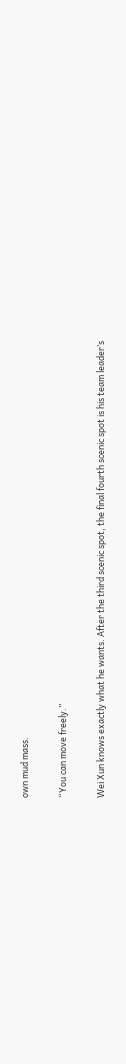own mud mass.

“You can move freely.”

Wei Xun knows exactly what he wants. After the third scenic spot, the final fourth scenic spot is his team leader’s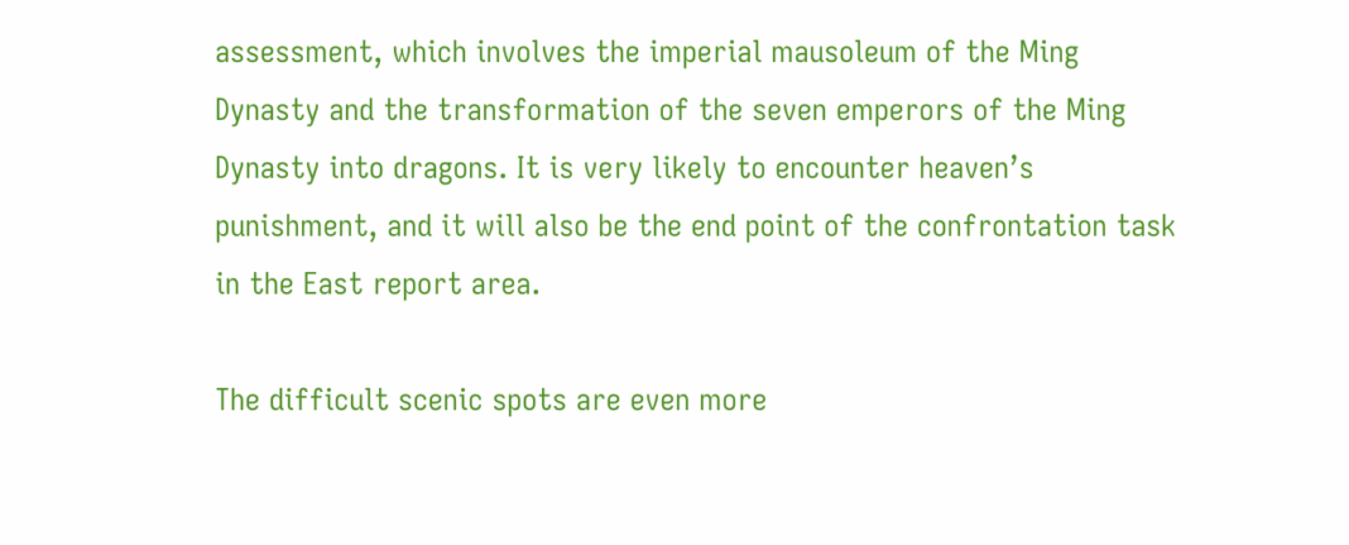assessment, which involves the imperial mausoleum of the Ming Dynasty and the transformation of the seven emperors of the Ming Dynasty into dragons. It is very likely to encounter heaven’s punishment, and it will also be the end point of the confrontation task in the East report area.

The difficult scenic spots are even more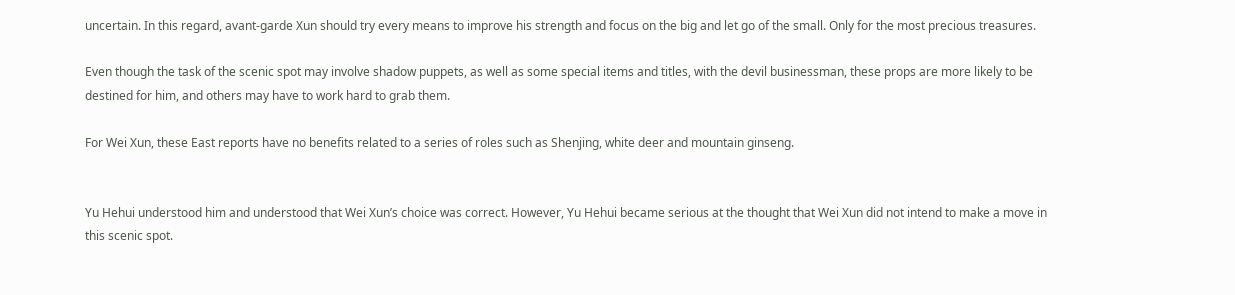uncertain. In this regard, avant-garde Xun should try every means to improve his strength and focus on the big and let go of the small. Only for the most precious treasures.

Even though the task of the scenic spot may involve shadow puppets, as well as some special items and titles, with the devil businessman, these props are more likely to be destined for him, and others may have to work hard to grab them.

For Wei Xun, these East reports have no benefits related to a series of roles such as Shenjing, white deer and mountain ginseng.


Yu Hehui understood him and understood that Wei Xun’s choice was correct. However, Yu Hehui became serious at the thought that Wei Xun did not intend to make a move in this scenic spot.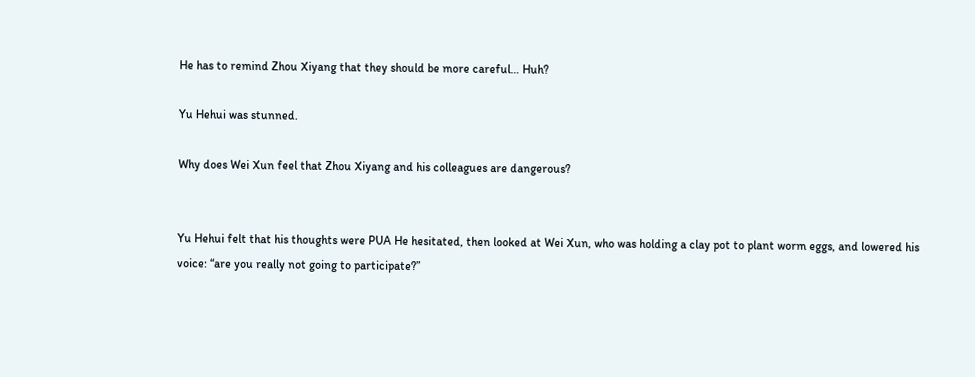He has to remind Zhou Xiyang that they should be more careful… Huh?

Yu Hehui was stunned.

Why does Wei Xun feel that Zhou Xiyang and his colleagues are dangerous?


Yu Hehui felt that his thoughts were PUA He hesitated, then looked at Wei Xun, who was holding a clay pot to plant worm eggs, and lowered his voice: “are you really not going to participate?”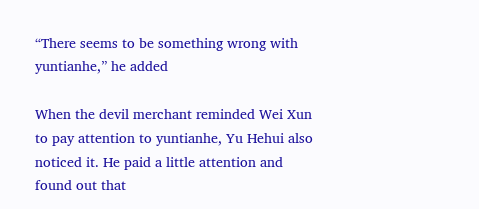“There seems to be something wrong with yuntianhe,” he added

When the devil merchant reminded Wei Xun to pay attention to yuntianhe, Yu Hehui also noticed it. He paid a little attention and found out that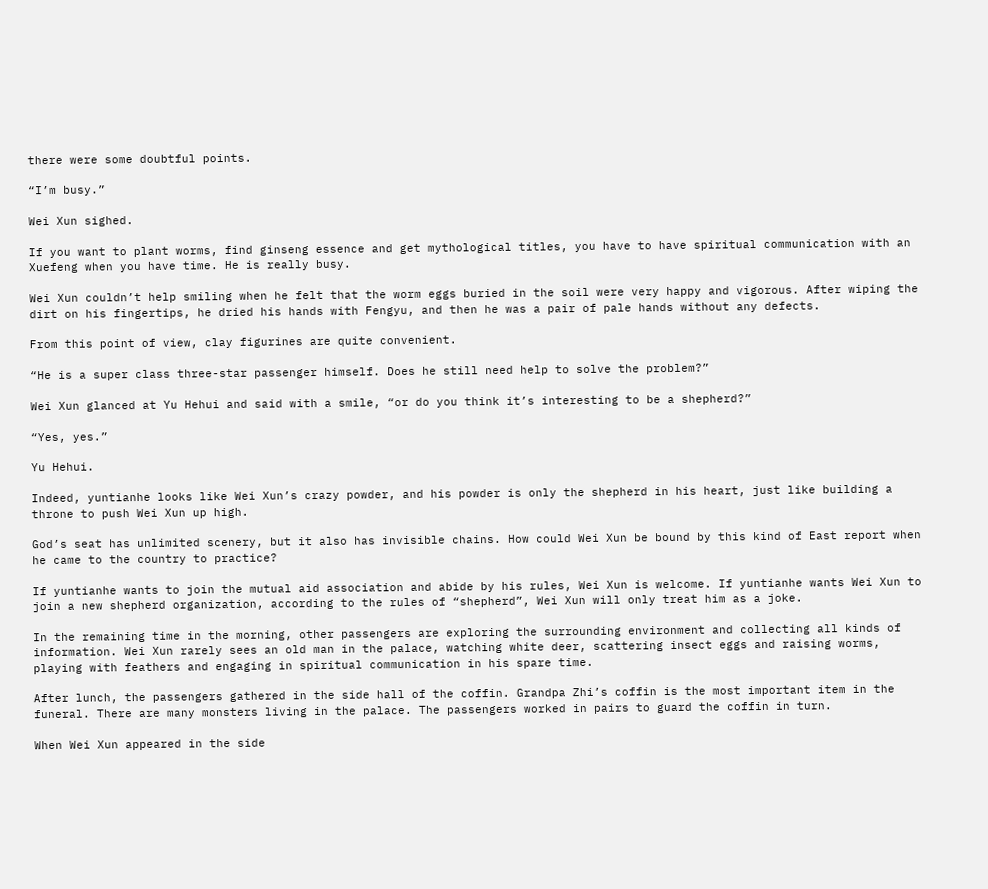there were some doubtful points.

“I’m busy.”

Wei Xun sighed.

If you want to plant worms, find ginseng essence and get mythological titles, you have to have spiritual communication with an Xuefeng when you have time. He is really busy.

Wei Xun couldn’t help smiling when he felt that the worm eggs buried in the soil were very happy and vigorous. After wiping the dirt on his fingertips, he dried his hands with Fengyu, and then he was a pair of pale hands without any defects.

From this point of view, clay figurines are quite convenient.

“He is a super class three-star passenger himself. Does he still need help to solve the problem?”

Wei Xun glanced at Yu Hehui and said with a smile, “or do you think it’s interesting to be a shepherd?”

“Yes, yes.”

Yu Hehui.

Indeed, yuntianhe looks like Wei Xun’s crazy powder, and his powder is only the shepherd in his heart, just like building a throne to push Wei Xun up high.

God’s seat has unlimited scenery, but it also has invisible chains. How could Wei Xun be bound by this kind of East report when he came to the country to practice?

If yuntianhe wants to join the mutual aid association and abide by his rules, Wei Xun is welcome. If yuntianhe wants Wei Xun to join a new shepherd organization, according to the rules of “shepherd”, Wei Xun will only treat him as a joke.

In the remaining time in the morning, other passengers are exploring the surrounding environment and collecting all kinds of information. Wei Xun rarely sees an old man in the palace, watching white deer, scattering insect eggs and raising worms, playing with feathers and engaging in spiritual communication in his spare time.

After lunch, the passengers gathered in the side hall of the coffin. Grandpa Zhi’s coffin is the most important item in the funeral. There are many monsters living in the palace. The passengers worked in pairs to guard the coffin in turn.

When Wei Xun appeared in the side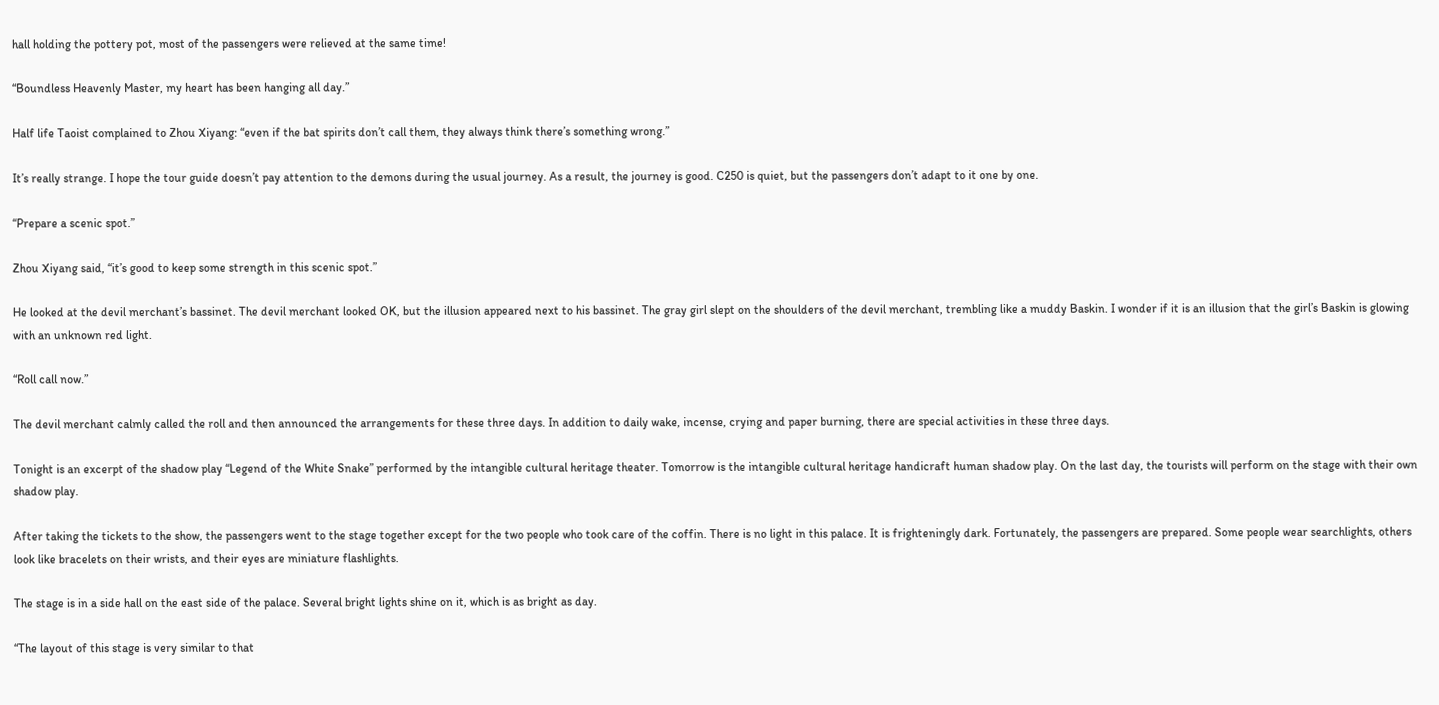hall holding the pottery pot, most of the passengers were relieved at the same time!

“Boundless Heavenly Master, my heart has been hanging all day.”

Half life Taoist complained to Zhou Xiyang: “even if the bat spirits don’t call them, they always think there’s something wrong.”

It’s really strange. I hope the tour guide doesn’t pay attention to the demons during the usual journey. As a result, the journey is good. C250 is quiet, but the passengers don’t adapt to it one by one.

“Prepare a scenic spot.”

Zhou Xiyang said, “it’s good to keep some strength in this scenic spot.”

He looked at the devil merchant’s bassinet. The devil merchant looked OK, but the illusion appeared next to his bassinet. The gray girl slept on the shoulders of the devil merchant, trembling like a muddy Baskin. I wonder if it is an illusion that the girl’s Baskin is glowing with an unknown red light.

“Roll call now.”

The devil merchant calmly called the roll and then announced the arrangements for these three days. In addition to daily wake, incense, crying and paper burning, there are special activities in these three days.

Tonight is an excerpt of the shadow play “Legend of the White Snake” performed by the intangible cultural heritage theater. Tomorrow is the intangible cultural heritage handicraft human shadow play. On the last day, the tourists will perform on the stage with their own shadow play.

After taking the tickets to the show, the passengers went to the stage together except for the two people who took care of the coffin. There is no light in this palace. It is frighteningly dark. Fortunately, the passengers are prepared. Some people wear searchlights, others look like bracelets on their wrists, and their eyes are miniature flashlights.

The stage is in a side hall on the east side of the palace. Several bright lights shine on it, which is as bright as day.

“The layout of this stage is very similar to that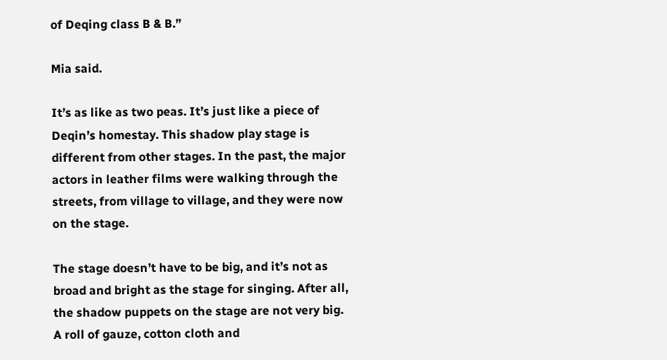of Deqing class B & B.”

Mia said.

It’s as like as two peas. It’s just like a piece of Deqin’s homestay. This shadow play stage is different from other stages. In the past, the major actors in leather films were walking through the streets, from village to village, and they were now on the stage.

The stage doesn’t have to be big, and it’s not as broad and bright as the stage for singing. After all, the shadow puppets on the stage are not very big. A roll of gauze, cotton cloth and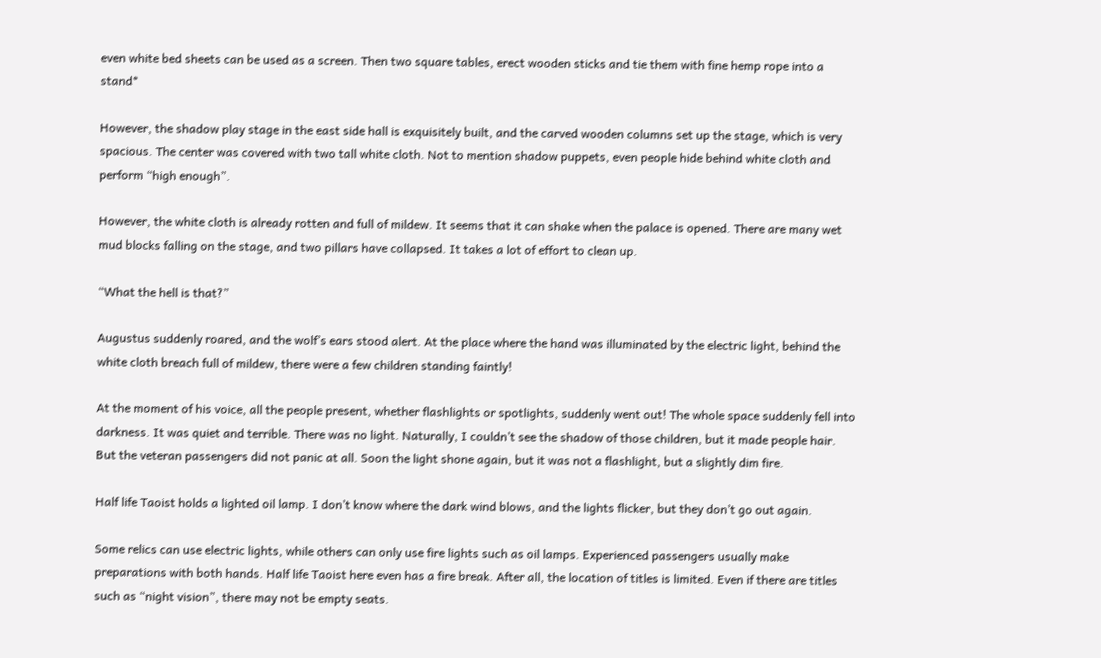even white bed sheets can be used as a screen. Then two square tables, erect wooden sticks and tie them with fine hemp rope into a stand*

However, the shadow play stage in the east side hall is exquisitely built, and the carved wooden columns set up the stage, which is very spacious. The center was covered with two tall white cloth. Not to mention shadow puppets, even people hide behind white cloth and perform “high enough”.

However, the white cloth is already rotten and full of mildew. It seems that it can shake when the palace is opened. There are many wet mud blocks falling on the stage, and two pillars have collapsed. It takes a lot of effort to clean up.

“What the hell is that?”

Augustus suddenly roared, and the wolf’s ears stood alert. At the place where the hand was illuminated by the electric light, behind the white cloth breach full of mildew, there were a few children standing faintly!

At the moment of his voice, all the people present, whether flashlights or spotlights, suddenly went out! The whole space suddenly fell into darkness. It was quiet and terrible. There was no light. Naturally, I couldn’t see the shadow of those children, but it made people hair. But the veteran passengers did not panic at all. Soon the light shone again, but it was not a flashlight, but a slightly dim fire.

Half life Taoist holds a lighted oil lamp. I don’t know where the dark wind blows, and the lights flicker, but they don’t go out again.

Some relics can use electric lights, while others can only use fire lights such as oil lamps. Experienced passengers usually make preparations with both hands. Half life Taoist here even has a fire break. After all, the location of titles is limited. Even if there are titles such as “night vision”, there may not be empty seats.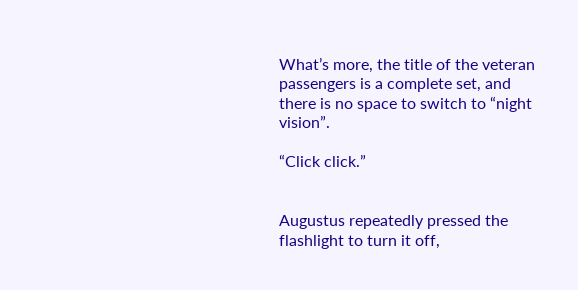What’s more, the title of the veteran passengers is a complete set, and there is no space to switch to “night vision”.

“Click click.”


Augustus repeatedly pressed the flashlight to turn it off,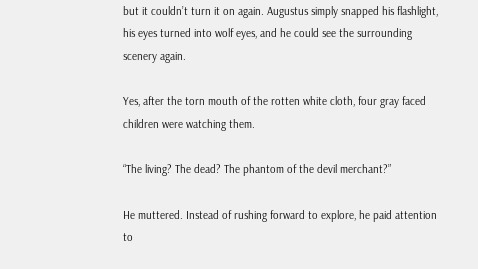but it couldn’t turn it on again. Augustus simply snapped his flashlight, his eyes turned into wolf eyes, and he could see the surrounding scenery again.

Yes, after the torn mouth of the rotten white cloth, four gray faced children were watching them.

“The living? The dead? The phantom of the devil merchant?”

He muttered. Instead of rushing forward to explore, he paid attention to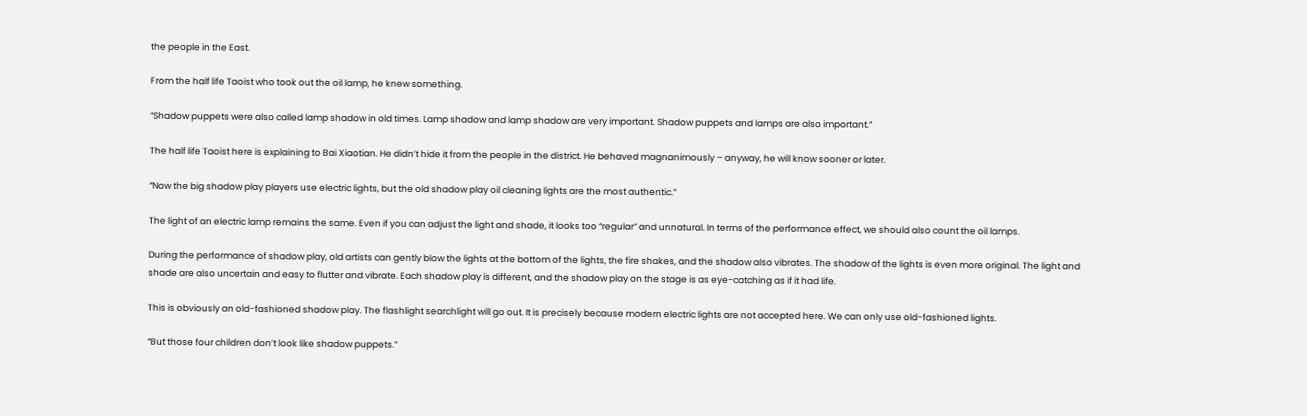the people in the East.

From the half life Taoist who took out the oil lamp, he knew something.

“Shadow puppets were also called lamp shadow in old times. Lamp shadow and lamp shadow are very important. Shadow puppets and lamps are also important.”

The half life Taoist here is explaining to Bai Xiaotian. He didn’t hide it from the people in the district. He behaved magnanimously – anyway, he will know sooner or later.

“Now the big shadow play players use electric lights, but the old shadow play oil cleaning lights are the most authentic.”

The light of an electric lamp remains the same. Even if you can adjust the light and shade, it looks too “regular” and unnatural. In terms of the performance effect, we should also count the oil lamps.

During the performance of shadow play, old artists can gently blow the lights at the bottom of the lights, the fire shakes, and the shadow also vibrates. The shadow of the lights is even more original. The light and shade are also uncertain and easy to flutter and vibrate. Each shadow play is different, and the shadow play on the stage is as eye-catching as if it had life.

This is obviously an old-fashioned shadow play. The flashlight searchlight will go out. It is precisely because modern electric lights are not accepted here. We can only use old-fashioned lights.

“But those four children don’t look like shadow puppets.”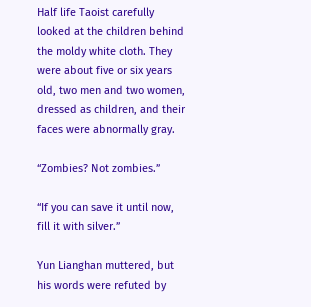Half life Taoist carefully looked at the children behind the moldy white cloth. They were about five or six years old, two men and two women, dressed as children, and their faces were abnormally gray.

“Zombies? Not zombies.”

“If you can save it until now, fill it with silver.”

Yun Lianghan muttered, but his words were refuted by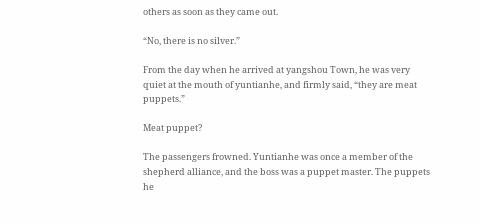others as soon as they came out.

“No, there is no silver.”

From the day when he arrived at yangshou Town, he was very quiet at the mouth of yuntianhe, and firmly said, “they are meat puppets.”

Meat puppet?

The passengers frowned. Yuntianhe was once a member of the shepherd alliance, and the boss was a puppet master. The puppets he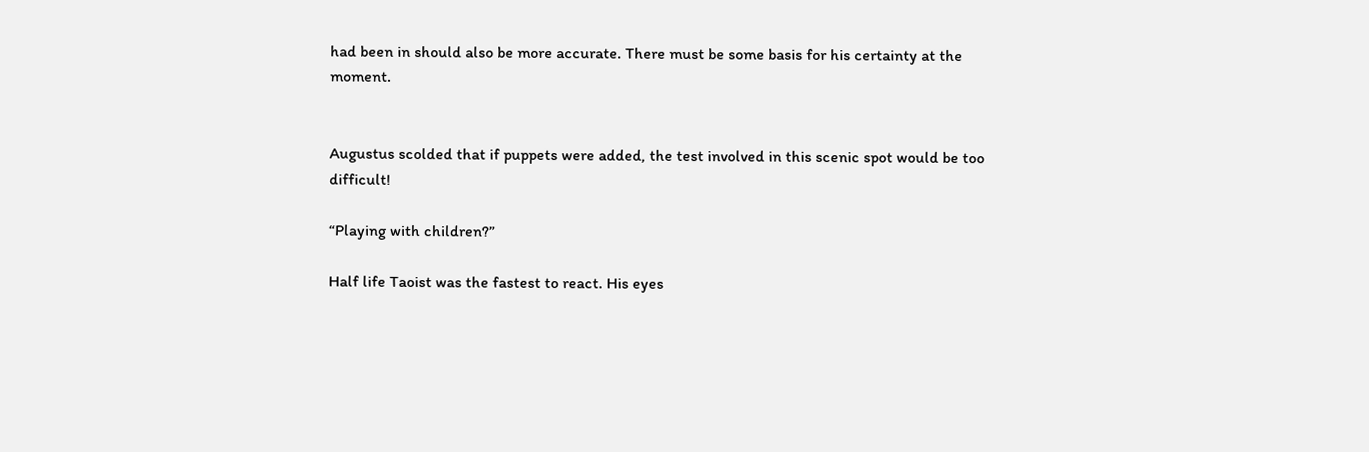had been in should also be more accurate. There must be some basis for his certainty at the moment.


Augustus scolded that if puppets were added, the test involved in this scenic spot would be too difficult!

“Playing with children?”

Half life Taoist was the fastest to react. His eyes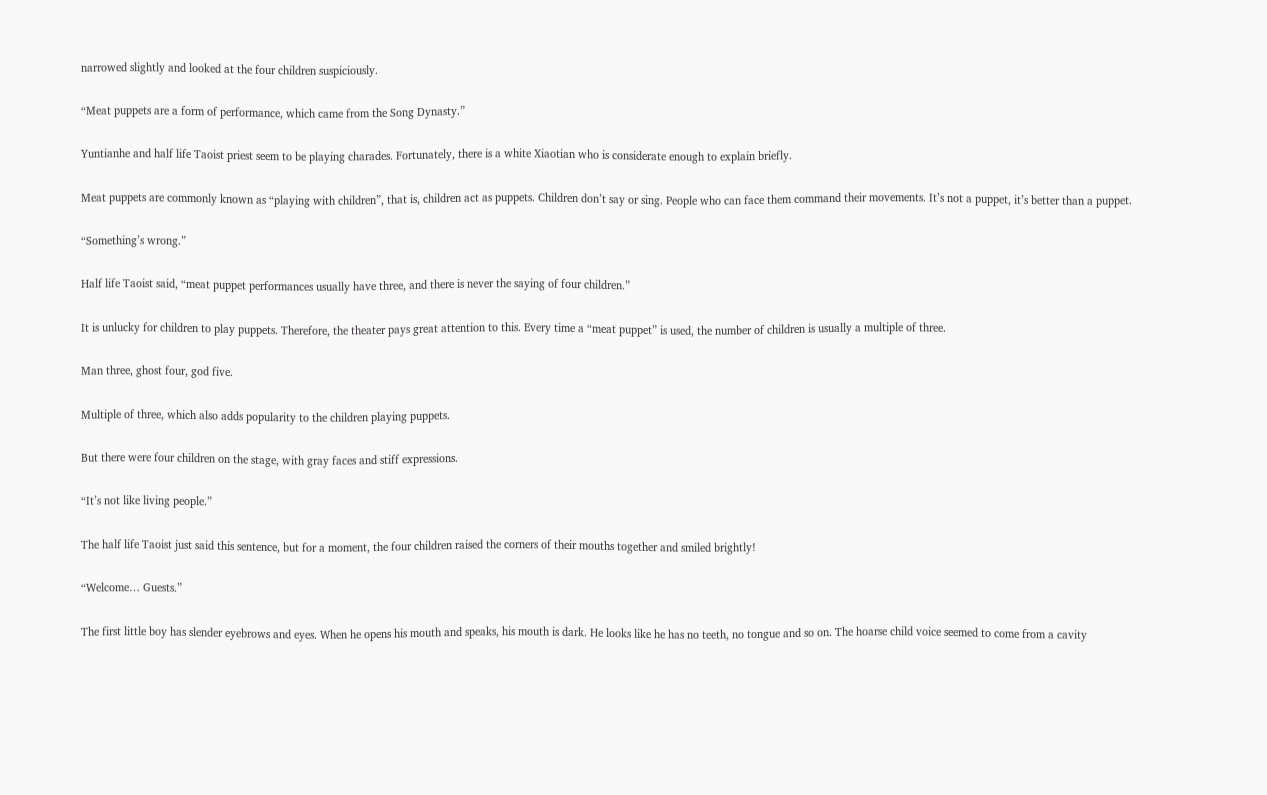narrowed slightly and looked at the four children suspiciously.

“Meat puppets are a form of performance, which came from the Song Dynasty.”

Yuntianhe and half life Taoist priest seem to be playing charades. Fortunately, there is a white Xiaotian who is considerate enough to explain briefly.

Meat puppets are commonly known as “playing with children”, that is, children act as puppets. Children don’t say or sing. People who can face them command their movements. It’s not a puppet, it’s better than a puppet.

“Something’s wrong.”

Half life Taoist said, “meat puppet performances usually have three, and there is never the saying of four children.”

It is unlucky for children to play puppets. Therefore, the theater pays great attention to this. Every time a “meat puppet” is used, the number of children is usually a multiple of three.

Man three, ghost four, god five.

Multiple of three, which also adds popularity to the children playing puppets.

But there were four children on the stage, with gray faces and stiff expressions.

“It’s not like living people.”

The half life Taoist just said this sentence, but for a moment, the four children raised the corners of their mouths together and smiled brightly!

“Welcome… Guests.”

The first little boy has slender eyebrows and eyes. When he opens his mouth and speaks, his mouth is dark. He looks like he has no teeth, no tongue and so on. The hoarse child voice seemed to come from a cavity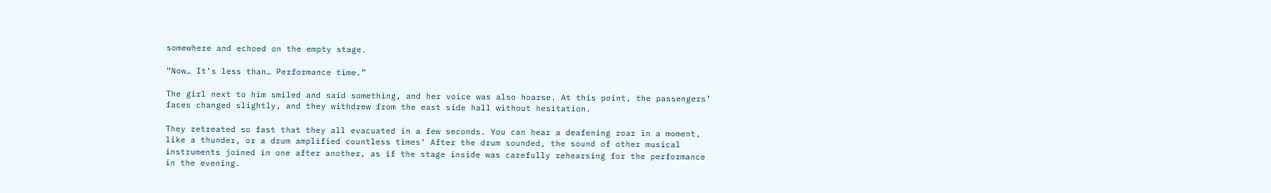somewhere and echoed on the empty stage.

“Now… It’s less than… Performance time.”

The girl next to him smiled and said something, and her voice was also hoarse. At this point, the passengers’ faces changed slightly, and they withdrew from the east side hall without hesitation.

They retreated so fast that they all evacuated in a few seconds. You can hear a deafening roar in a moment, like a thunder, or a drum amplified countless times‘ After the drum sounded, the sound of other musical instruments joined in one after another, as if the stage inside was carefully rehearsing for the performance in the evening.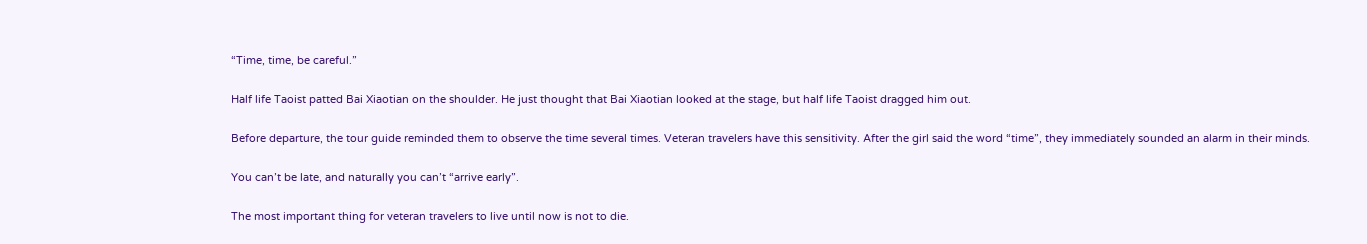“Time, time, be careful.”

Half life Taoist patted Bai Xiaotian on the shoulder. He just thought that Bai Xiaotian looked at the stage, but half life Taoist dragged him out.

Before departure, the tour guide reminded them to observe the time several times. Veteran travelers have this sensitivity. After the girl said the word “time”, they immediately sounded an alarm in their minds.

You can’t be late, and naturally you can’t “arrive early”.

The most important thing for veteran travelers to live until now is not to die.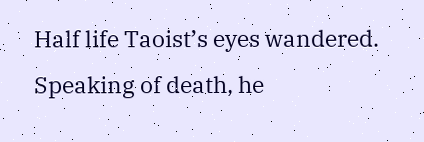Half life Taoist’s eyes wandered. Speaking of death, he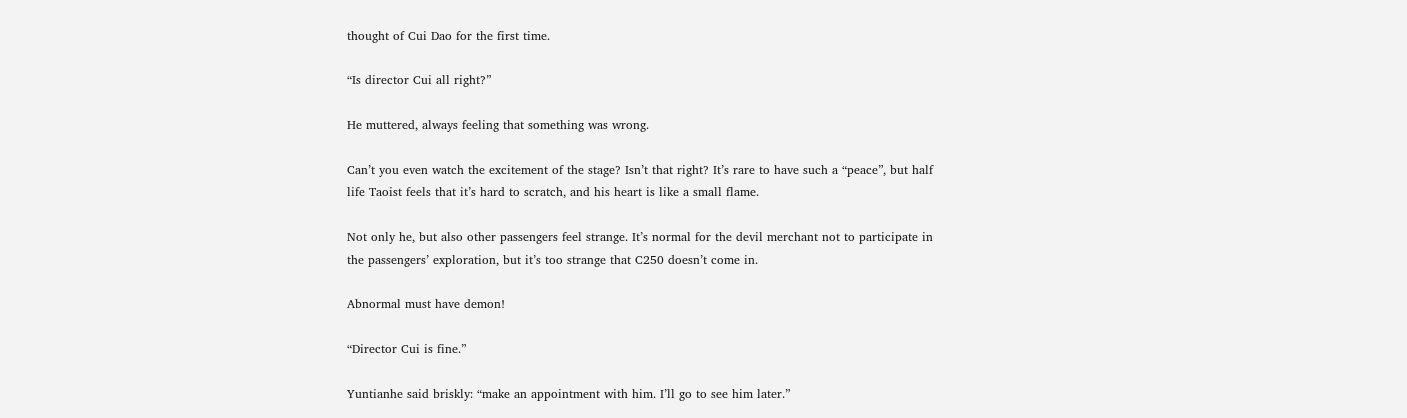thought of Cui Dao for the first time.

“Is director Cui all right?”

He muttered, always feeling that something was wrong.

Can’t you even watch the excitement of the stage? Isn’t that right? It’s rare to have such a “peace”, but half life Taoist feels that it’s hard to scratch, and his heart is like a small flame.

Not only he, but also other passengers feel strange. It’s normal for the devil merchant not to participate in the passengers’ exploration, but it’s too strange that C250 doesn’t come in.

Abnormal must have demon!

“Director Cui is fine.”

Yuntianhe said briskly: “make an appointment with him. I’ll go to see him later.”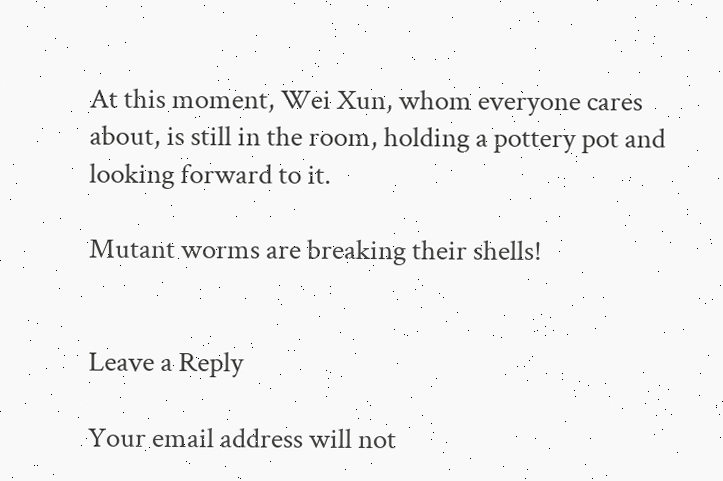At this moment, Wei Xun, whom everyone cares about, is still in the room, holding a pottery pot and looking forward to it.

Mutant worms are breaking their shells!


Leave a Reply

Your email address will not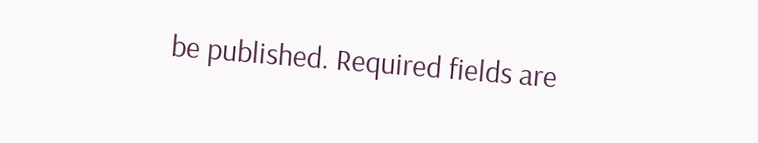be published. Required fields are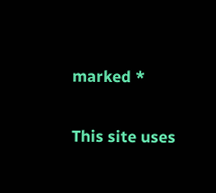marked *

This site uses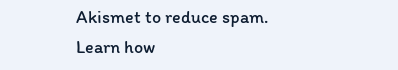Akismet to reduce spam. Learn how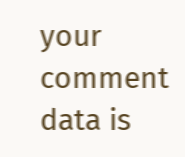your comment data is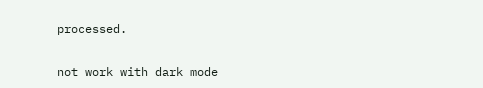processed.


not work with dark mode